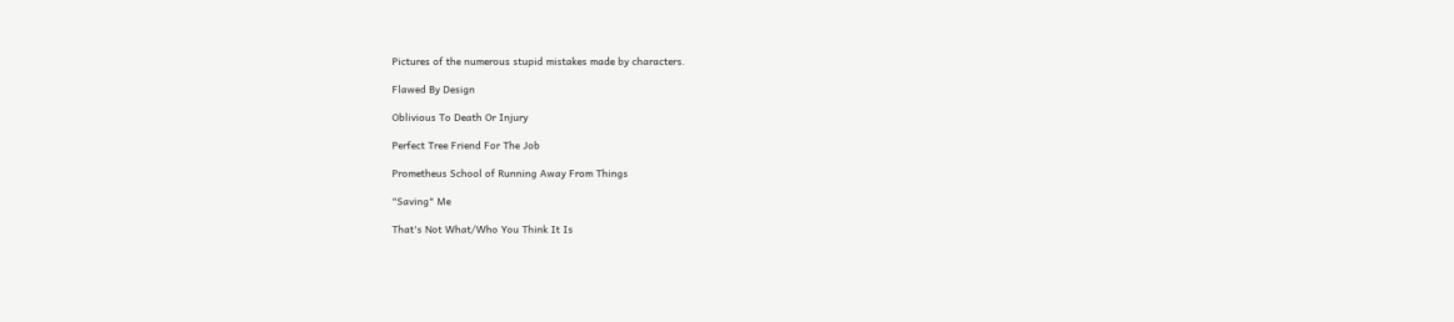Pictures of the numerous stupid mistakes made by characters.

Flawed By Design

Oblivious To Death Or Injury

Perfect Tree Friend For The Job

Prometheus School of Running Away From Things

"Saving" Me

That's Not What/Who You Think It Is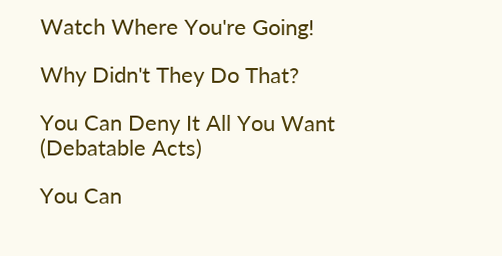Watch Where You're Going!

Why Didn't They Do That?

You Can Deny It All You Want (Debatable Acts)

You Can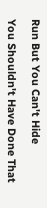Run But You Can't Hide

You Shouldn't Have Done That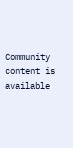Community content is available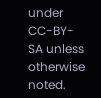under CC-BY-SA unless otherwise noted.